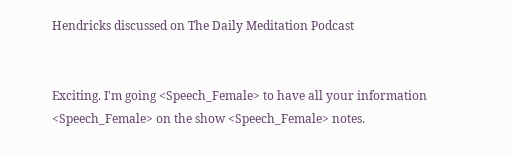Hendricks discussed on The Daily Meditation Podcast


Exciting. I'm going <Speech_Female> to have all your information <Speech_Female> on the show <Speech_Female> notes.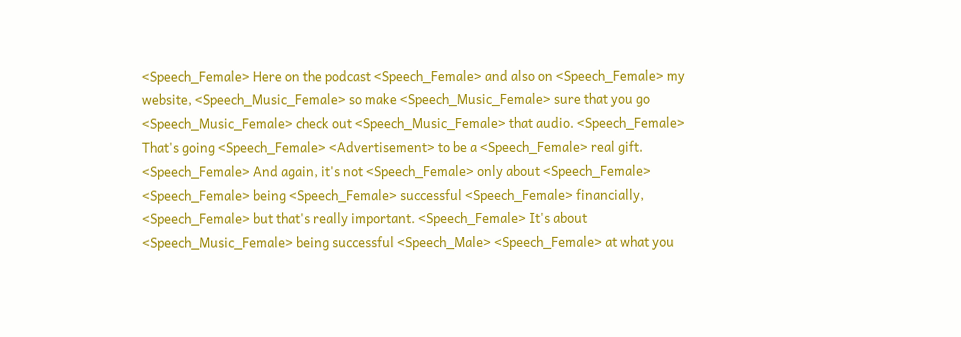<Speech_Female> Here on the podcast <Speech_Female> and also on <Speech_Female> my website, <Speech_Music_Female> so make <Speech_Music_Female> sure that you go <Speech_Music_Female> check out <Speech_Music_Female> that audio. <Speech_Female> That's going <Speech_Female> <Advertisement> to be a <Speech_Female> real gift. <Speech_Female> And again, it's not <Speech_Female> only about <Speech_Female> <Speech_Female> being <Speech_Female> successful <Speech_Female> financially, <Speech_Female> but that's really important. <Speech_Female> It's about <Speech_Music_Female> being successful <Speech_Male> <Speech_Female> at what you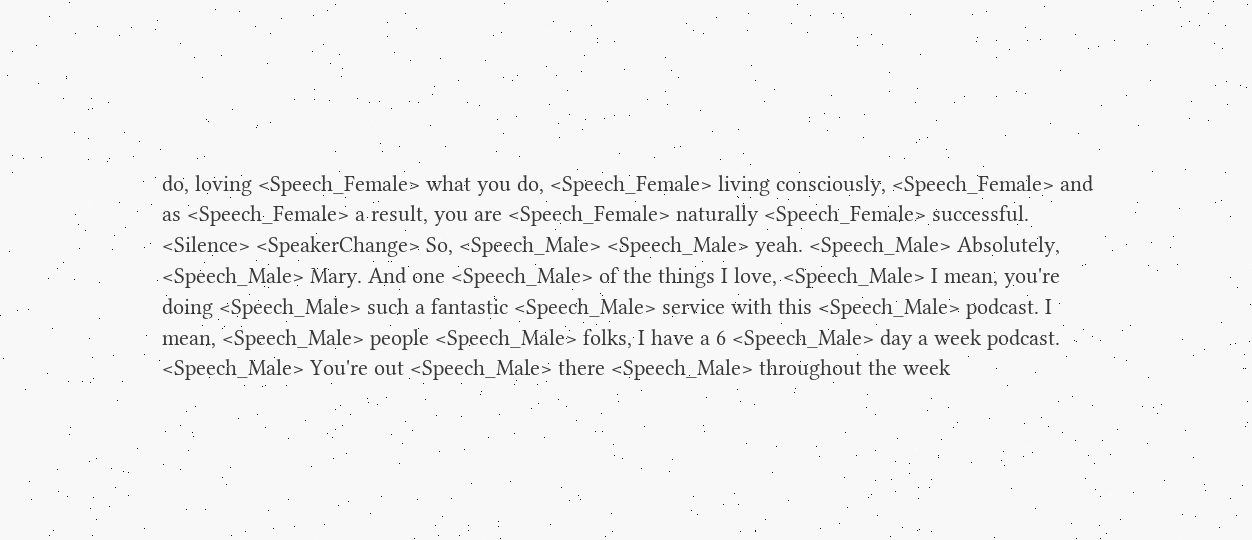do, loving <Speech_Female> what you do, <Speech_Female> living consciously, <Speech_Female> and as <Speech_Female> a result, you are <Speech_Female> naturally <Speech_Female> successful. <Silence> <SpeakerChange> So, <Speech_Male> <Speech_Male> yeah. <Speech_Male> Absolutely, <Speech_Male> Mary. And one <Speech_Male> of the things I love, <Speech_Male> I mean, you're doing <Speech_Male> such a fantastic <Speech_Male> service with this <Speech_Male> podcast. I mean, <Speech_Male> people <Speech_Male> folks, I have a 6 <Speech_Male> day a week podcast. <Speech_Male> You're out <Speech_Male> there <Speech_Male> throughout the week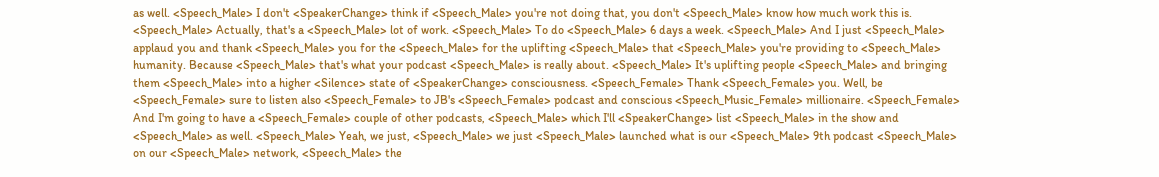as well. <Speech_Male> I don't <SpeakerChange> think if <Speech_Male> you're not doing that, you don't <Speech_Male> know how much work this is. <Speech_Male> Actually, that's a <Speech_Male> lot of work. <Speech_Male> To do <Speech_Male> 6 days a week. <Speech_Male> And I just <Speech_Male> applaud you and thank <Speech_Male> you for the <Speech_Male> for the uplifting <Speech_Male> that <Speech_Male> you're providing to <Speech_Male> humanity. Because <Speech_Male> that's what your podcast <Speech_Male> is really about. <Speech_Male> It's uplifting people <Speech_Male> and bringing them <Speech_Male> into a higher <Silence> state of <SpeakerChange> consciousness. <Speech_Female> Thank <Speech_Female> you. Well, be <Speech_Female> sure to listen also <Speech_Female> to JB's <Speech_Female> podcast and conscious <Speech_Music_Female> millionaire. <Speech_Female> And I'm going to have a <Speech_Female> couple of other podcasts, <Speech_Male> which I'll <SpeakerChange> list <Speech_Male> in the show and <Speech_Male> as well. <Speech_Male> Yeah, we just, <Speech_Male> we just <Speech_Male> launched what is our <Speech_Male> 9th podcast <Speech_Male> on our <Speech_Male> network, <Speech_Male> the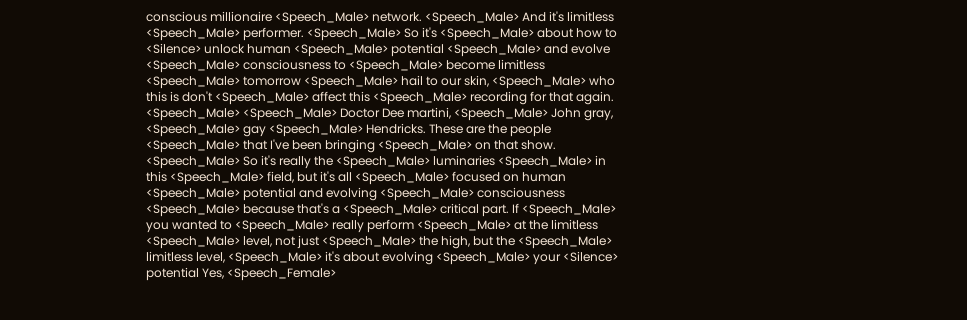conscious millionaire <Speech_Male> network. <Speech_Male> And it's limitless <Speech_Male> performer. <Speech_Male> So it's <Speech_Male> about how to <Silence> unlock human <Speech_Male> potential <Speech_Male> and evolve <Speech_Male> consciousness to <Speech_Male> become limitless <Speech_Male> tomorrow <Speech_Male> hail to our skin, <Speech_Male> who this is don't <Speech_Male> affect this <Speech_Male> recording for that again. <Speech_Male> <Speech_Male> Doctor Dee martini, <Speech_Male> John gray, <Speech_Male> gay <Speech_Male> Hendricks. These are the people <Speech_Male> that I've been bringing <Speech_Male> on that show. <Speech_Male> So it's really the <Speech_Male> luminaries <Speech_Male> in this <Speech_Male> field, but it's all <Speech_Male> focused on human <Speech_Male> potential and evolving <Speech_Male> consciousness <Speech_Male> because that's a <Speech_Male> critical part. If <Speech_Male> you wanted to <Speech_Male> really perform <Speech_Male> at the limitless <Speech_Male> level, not just <Speech_Male> the high, but the <Speech_Male> limitless level, <Speech_Male> it's about evolving <Speech_Male> your <Silence> potential Yes, <Speech_Female>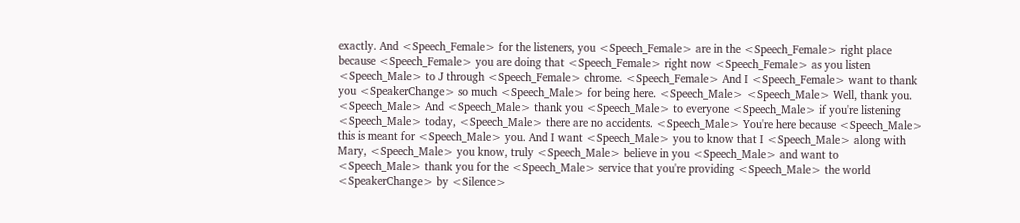exactly. And <Speech_Female> for the listeners, you <Speech_Female> are in the <Speech_Female> right place because <Speech_Female> you are doing that <Speech_Female> right now <Speech_Female> as you listen <Speech_Male> to J through <Speech_Female> chrome. <Speech_Female> And I <Speech_Female> want to thank you <SpeakerChange> so much <Speech_Male> for being here. <Speech_Male> <Speech_Male> Well, thank you. <Speech_Male> And <Speech_Male> thank you <Speech_Male> to everyone <Speech_Male> if you're listening <Speech_Male> today, <Speech_Male> there are no accidents. <Speech_Male> You're here because <Speech_Male> this is meant for <Speech_Male> you. And I want <Speech_Male> you to know that I <Speech_Male> along with Mary, <Speech_Male> you know, truly <Speech_Male> believe in you <Speech_Male> and want to <Speech_Male> thank you for the <Speech_Male> service that you're providing <Speech_Male> the world <SpeakerChange> by <Silence>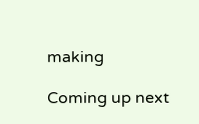making

Coming up next